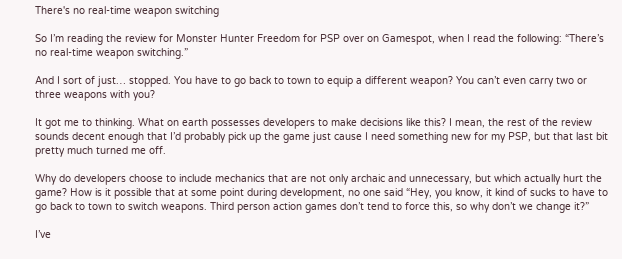There's no real-time weapon switching

So I’m reading the review for Monster Hunter Freedom for PSP over on Gamespot, when I read the following: “There’s no real-time weapon switching.”

And I sort of just… stopped. You have to go back to town to equip a different weapon? You can’t even carry two or three weapons with you?

It got me to thinking. What on earth possesses developers to make decisions like this? I mean, the rest of the review sounds decent enough that I’d probably pick up the game just cause I need something new for my PSP, but that last bit pretty much turned me off.

Why do developers choose to include mechanics that are not only archaic and unnecessary, but which actually hurt the game? How is it possible that at some point during development, no one said “Hey, you know, it kind of sucks to have to go back to town to switch weapons. Third person action games don’t tend to force this, so why don’t we change it?”

I’ve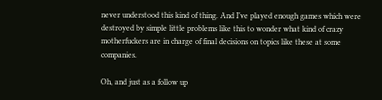never understood this kind of thing. And I’ve played enough games which were destroyed by simple little problems like this to wonder what kind of crazy motherfuckers are in charge of final decisions on topics like these at some companies.

Oh, and just as a follow up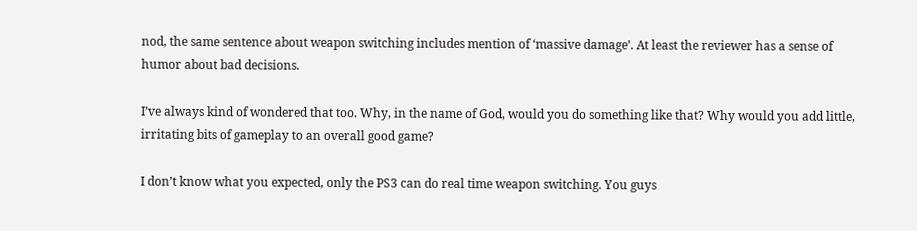nod, the same sentence about weapon switching includes mention of ‘massive damage’. At least the reviewer has a sense of humor about bad decisions.

I’ve always kind of wondered that too. Why, in the name of God, would you do something like that? Why would you add little, irritating bits of gameplay to an overall good game?

I don’t know what you expected, only the PS3 can do real time weapon switching. You guys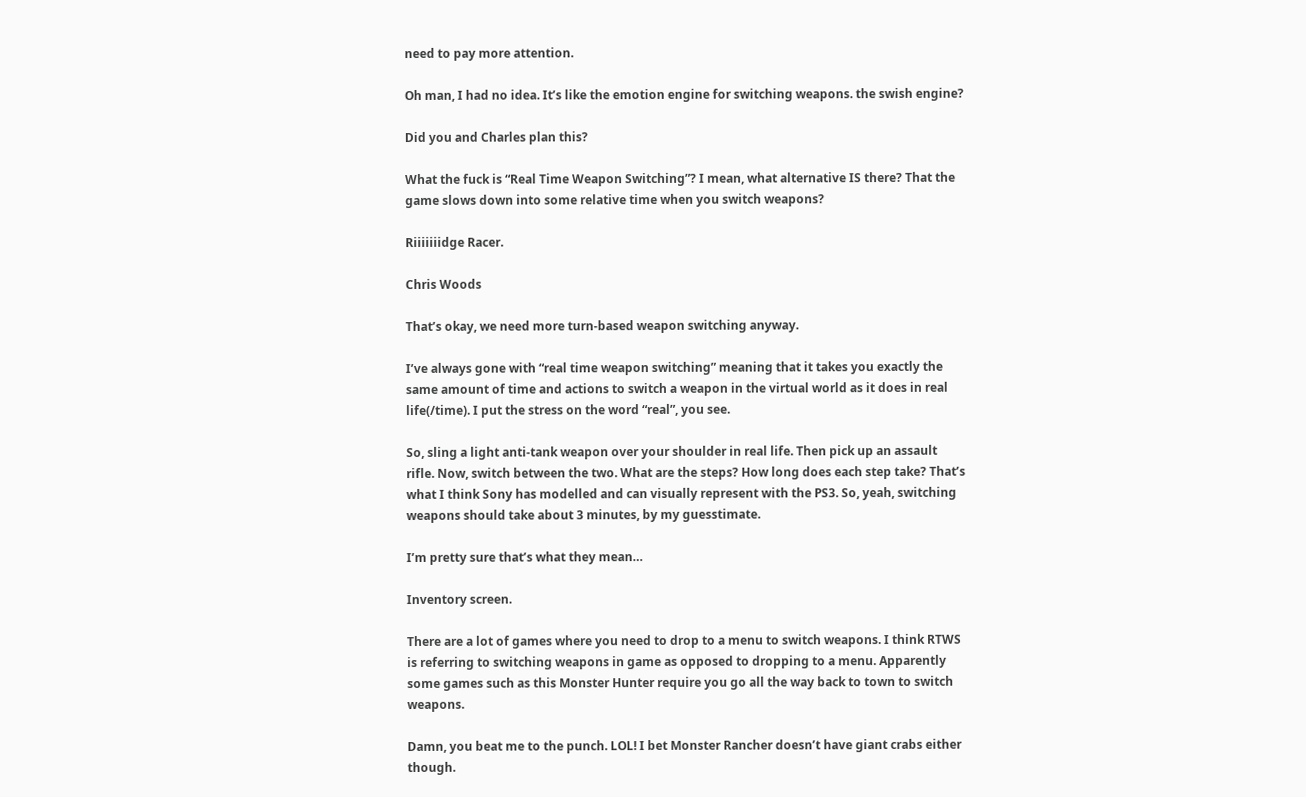need to pay more attention.

Oh man, I had no idea. It’s like the emotion engine for switching weapons. the swish engine?

Did you and Charles plan this?

What the fuck is “Real Time Weapon Switching”? I mean, what alternative IS there? That the game slows down into some relative time when you switch weapons?

Riiiiiiidge Racer.

Chris Woods

That’s okay, we need more turn-based weapon switching anyway.

I’ve always gone with “real time weapon switching” meaning that it takes you exactly the same amount of time and actions to switch a weapon in the virtual world as it does in real life(/time). I put the stress on the word “real”, you see.

So, sling a light anti-tank weapon over your shoulder in real life. Then pick up an assault rifle. Now, switch between the two. What are the steps? How long does each step take? That’s what I think Sony has modelled and can visually represent with the PS3. So, yeah, switching weapons should take about 3 minutes, by my guesstimate.

I’m pretty sure that’s what they mean…

Inventory screen.

There are a lot of games where you need to drop to a menu to switch weapons. I think RTWS is referring to switching weapons in game as opposed to dropping to a menu. Apparently some games such as this Monster Hunter require you go all the way back to town to switch weapons.

Damn, you beat me to the punch. LOL! I bet Monster Rancher doesn’t have giant crabs either though.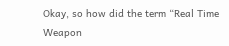Okay, so how did the term “Real Time Weapon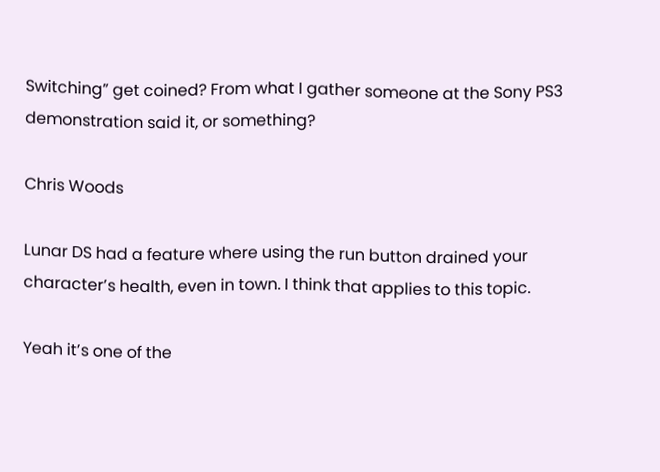Switching” get coined? From what I gather someone at the Sony PS3 demonstration said it, or something?

Chris Woods

Lunar DS had a feature where using the run button drained your character’s health, even in town. I think that applies to this topic.

Yeah it’s one of the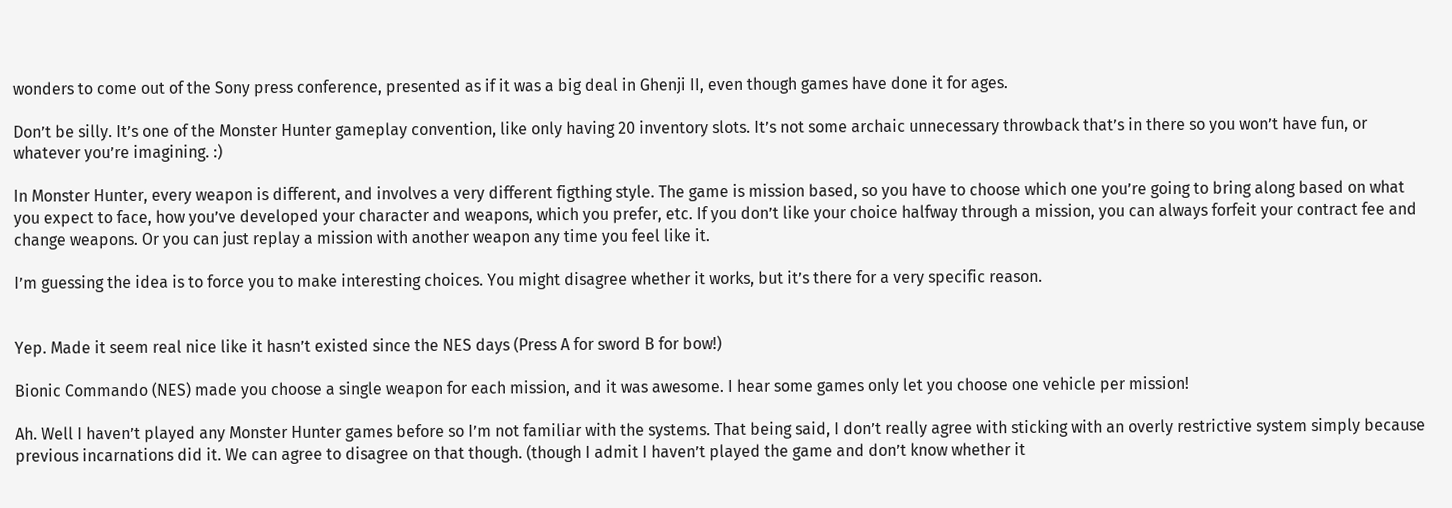wonders to come out of the Sony press conference, presented as if it was a big deal in Ghenji II, even though games have done it for ages.

Don’t be silly. It’s one of the Monster Hunter gameplay convention, like only having 20 inventory slots. It’s not some archaic unnecessary throwback that’s in there so you won’t have fun, or whatever you’re imagining. :)

In Monster Hunter, every weapon is different, and involves a very different figthing style. The game is mission based, so you have to choose which one you’re going to bring along based on what you expect to face, how you’ve developed your character and weapons, which you prefer, etc. If you don’t like your choice halfway through a mission, you can always forfeit your contract fee and change weapons. Or you can just replay a mission with another weapon any time you feel like it.

I’m guessing the idea is to force you to make interesting choices. You might disagree whether it works, but it’s there for a very specific reason.


Yep. Made it seem real nice like it hasn’t existed since the NES days (Press A for sword B for bow!)

Bionic Commando (NES) made you choose a single weapon for each mission, and it was awesome. I hear some games only let you choose one vehicle per mission!

Ah. Well I haven’t played any Monster Hunter games before so I’m not familiar with the systems. That being said, I don’t really agree with sticking with an overly restrictive system simply because previous incarnations did it. We can agree to disagree on that though. (though I admit I haven’t played the game and don’t know whether it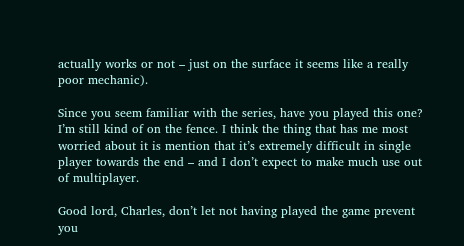actually works or not – just on the surface it seems like a really poor mechanic).

Since you seem familiar with the series, have you played this one? I’m still kind of on the fence. I think the thing that has me most worried about it is mention that it’s extremely difficult in single player towards the end – and I don’t expect to make much use out of multiplayer.

Good lord, Charles, don’t let not having played the game prevent you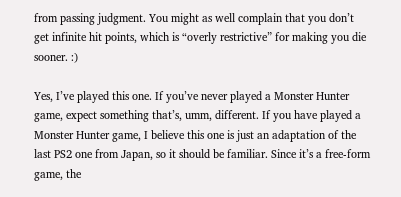from passing judgment. You might as well complain that you don’t get infinite hit points, which is “overly restrictive” for making you die sooner. :)

Yes, I’ve played this one. If you’ve never played a Monster Hunter game, expect something that’s, umm, different. If you have played a Monster Hunter game, I believe this one is just an adaptation of the last PS2 one from Japan, so it should be familiar. Since it’s a free-form game, the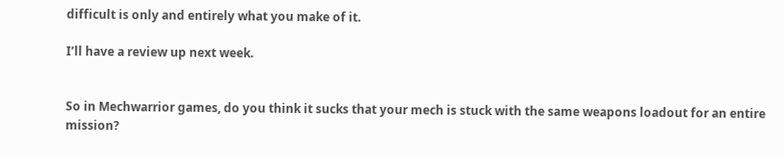difficult is only and entirely what you make of it.

I’ll have a review up next week.


So in Mechwarrior games, do you think it sucks that your mech is stuck with the same weapons loadout for an entire mission?